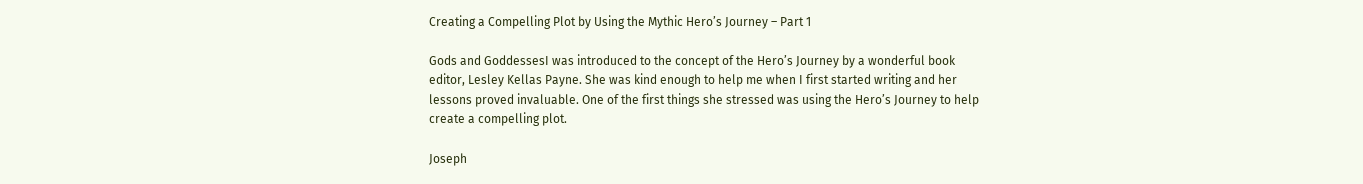Creating a Compelling Plot by Using the Mythic Hero’s Journey – Part 1

Gods and GoddessesI was introduced to the concept of the Hero’s Journey by a wonderful book editor, Lesley Kellas Payne. She was kind enough to help me when I first started writing and her lessons proved invaluable. One of the first things she stressed was using the Hero’s Journey to help create a compelling plot.

Joseph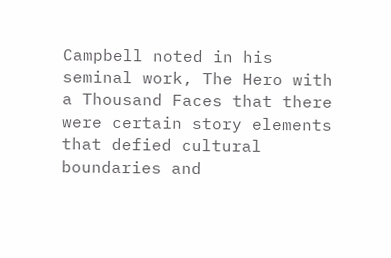Campbell noted in his seminal work, The Hero with a Thousand Faces that there were certain story elements that defied cultural boundaries and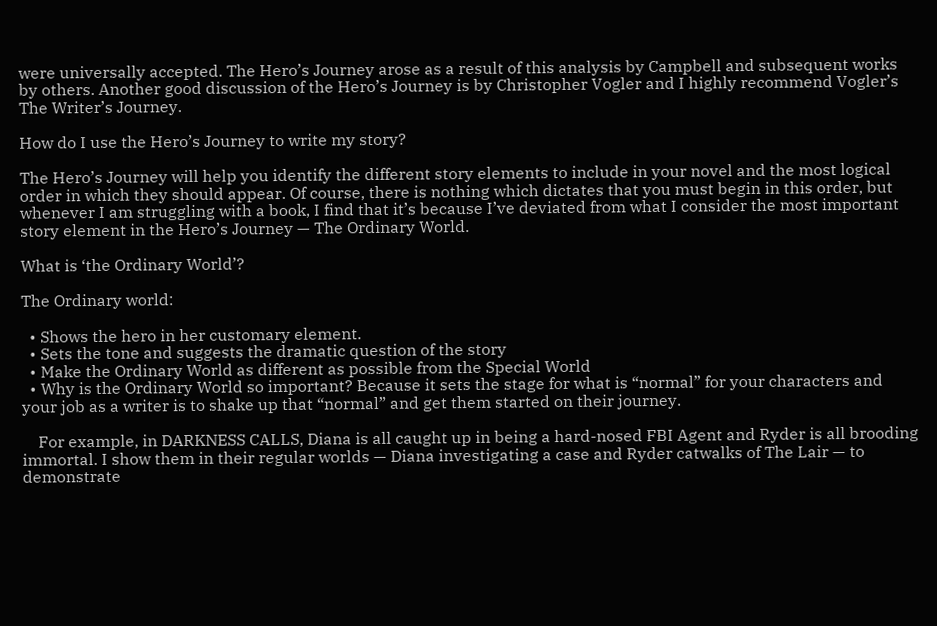were universally accepted. The Hero’s Journey arose as a result of this analysis by Campbell and subsequent works by others. Another good discussion of the Hero’s Journey is by Christopher Vogler and I highly recommend Vogler’s The Writer’s Journey.

How do I use the Hero’s Journey to write my story?

The Hero’s Journey will help you identify the different story elements to include in your novel and the most logical order in which they should appear. Of course, there is nothing which dictates that you must begin in this order, but whenever I am struggling with a book, I find that it’s because I’ve deviated from what I consider the most important story element in the Hero’s Journey — The Ordinary World.

What is ‘the Ordinary World’?

The Ordinary world:

  • Shows the hero in her customary element.
  • Sets the tone and suggests the dramatic question of the story
  • Make the Ordinary World as different as possible from the Special World
  • Why is the Ordinary World so important? Because it sets the stage for what is “normal” for your characters and your job as a writer is to shake up that “normal” and get them started on their journey.

    For example, in DARKNESS CALLS, Diana is all caught up in being a hard-nosed FBI Agent and Ryder is all brooding immortal. I show them in their regular worlds — Diana investigating a case and Ryder catwalks of The Lair — to demonstrate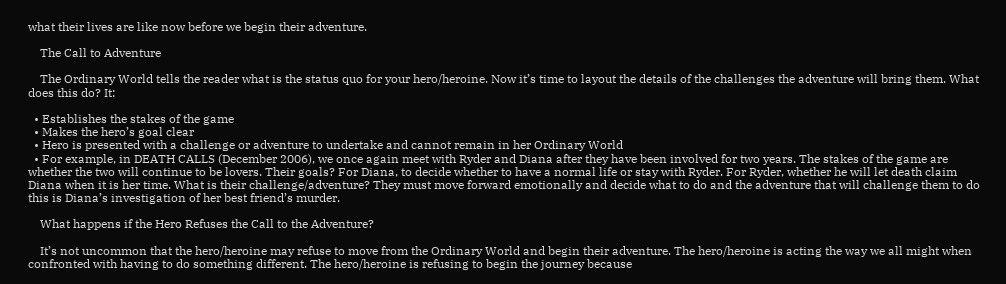what their lives are like now before we begin their adventure.

    The Call to Adventure

    The Ordinary World tells the reader what is the status quo for your hero/heroine. Now it’s time to layout the details of the challenges the adventure will bring them. What does this do? It:

  • Establishes the stakes of the game
  • Makes the hero’s goal clear
  • Hero is presented with a challenge or adventure to undertake and cannot remain in her Ordinary World
  • For example, in DEATH CALLS (December 2006), we once again meet with Ryder and Diana after they have been involved for two years. The stakes of the game are whether the two will continue to be lovers. Their goals? For Diana, to decide whether to have a normal life or stay with Ryder. For Ryder, whether he will let death claim Diana when it is her time. What is their challenge/adventure? They must move forward emotionally and decide what to do and the adventure that will challenge them to do this is Diana’s investigation of her best friend’s murder.

    What happens if the Hero Refuses the Call to the Adventure?

    It’s not uncommon that the hero/heroine may refuse to move from the Ordinary World and begin their adventure. The hero/heroine is acting the way we all might when confronted with having to do something different. The hero/heroine is refusing to begin the journey because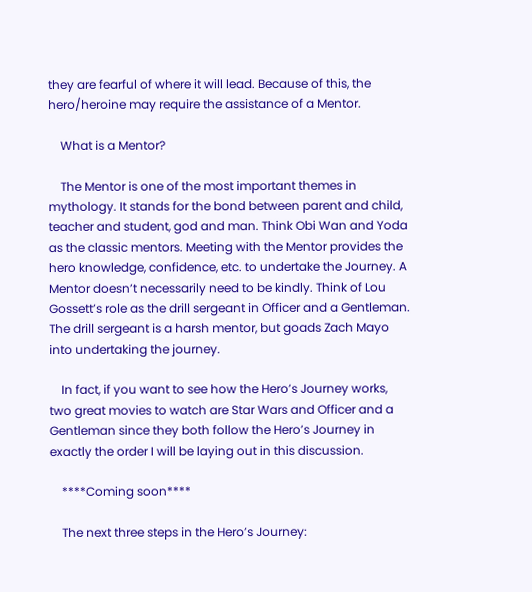they are fearful of where it will lead. Because of this, the hero/heroine may require the assistance of a Mentor.

    What is a Mentor?

    The Mentor is one of the most important themes in mythology. It stands for the bond between parent and child, teacher and student, god and man. Think Obi Wan and Yoda as the classic mentors. Meeting with the Mentor provides the hero knowledge, confidence, etc. to undertake the Journey. A Mentor doesn’t necessarily need to be kindly. Think of Lou Gossett’s role as the drill sergeant in Officer and a Gentleman. The drill sergeant is a harsh mentor, but goads Zach Mayo into undertaking the journey.

    In fact, if you want to see how the Hero’s Journey works, two great movies to watch are Star Wars and Officer and a Gentleman since they both follow the Hero’s Journey in exactly the order I will be laying out in this discussion.

    ****Coming soon****

    The next three steps in the Hero’s Journey: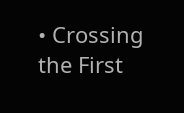• Crossing the First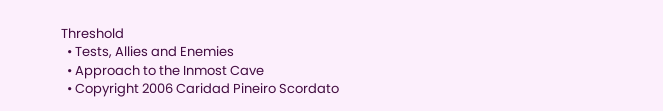Threshold
  • Tests, Allies and Enemies
  • Approach to the Inmost Cave
  • Copyright 2006 Caridad Pineiro Scordato